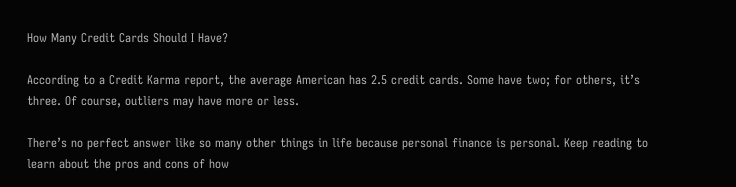How Many Credit Cards Should I Have?

According to a Credit Karma report, the average American has 2.5 credit cards. Some have two; for others, it’s three. Of course, outliers may have more or less.

There’s no perfect answer like so many other things in life because personal finance is personal. Keep reading to learn about the pros and cons of how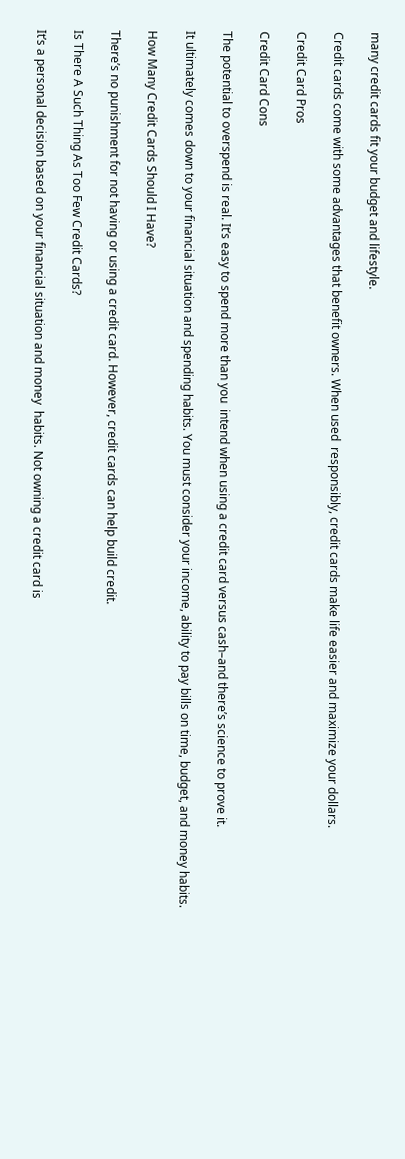many credit cards fit your budget and lifestyle.

Credit cards come with some advantages that benefit owners. When used  responsibly, credit cards make life easier and maximize your dollars.

Credit Card Pros

Credit Card Cons

The potential to overspend is real. It’s easy to spend more than you  intend when using a credit card versus cash–and there’s science to prove it.

It ultimately comes down to your financial situation and spending habits. You must consider your income, ability to pay bills on time, budget, and money habits.

How Many Credit Cards Should I Have?

There’s no punishment for not having or using a credit card. However, credit cards can help build credit.

Is There A Such Thing As Too Few Credit Cards?

It’s a personal decision based on your financial situation and money  habits. Not owning a credit card is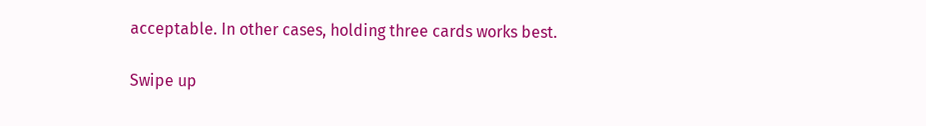acceptable. In other cases, holding three cards works best.

Swipe up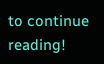to continue reading!